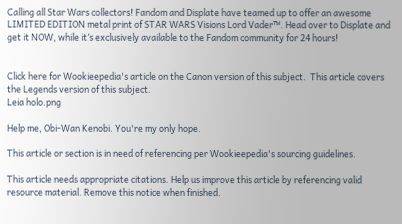Calling all Star Wars collectors! Fandom and Displate have teamed up to offer an awesome LIMITED EDITION metal print of STAR WARS Visions Lord Vader™. Head over to Displate and get it NOW, while it’s exclusively available to the Fandom community for 24 hours!


Click here for Wookieepedia's article on the Canon version of this subject.  This article covers the Legends version of this subject.
Leia holo.png

Help me, Obi-Wan Kenobi. You're my only hope.

This article or section is in need of referencing per Wookieepedia's sourcing guidelines.

This article needs appropriate citations. Help us improve this article by referencing valid resource material. Remove this notice when finished.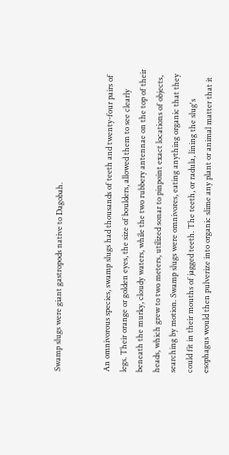Swamp slugs were giant gastropods native to Dagobah.


An omnivorous species, swamp slugs had thousands of teeth and twenty-four pairs of legs. Their orange or golden eyes, the size of boulders, allowed them to see clearly beneath the murky, cloudy waters, while the two rubbery antennae on the top of their heads, which grew to two meters, utilized sonar to pinpoint exact locations of objects, searching by motion. Swamp slugs were omnivores, eating anything organic that they could fit in their mouths of jagged teeth. The teeth, or radula, lining the slug's esophagus would then pulverize into organic slime any plant or animal matter that it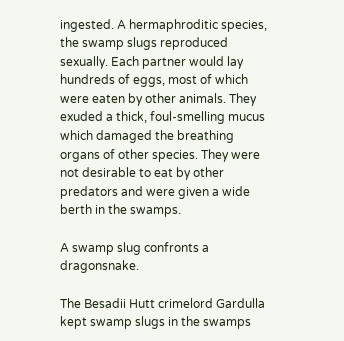ingested. A hermaphroditic species, the swamp slugs reproduced sexually. Each partner would lay hundreds of eggs, most of which were eaten by other animals. They exuded a thick, foul-smelling mucus which damaged the breathing organs of other species. They were not desirable to eat by other predators and were given a wide berth in the swamps.

A swamp slug confronts a dragonsnake.

The Besadii Hutt crimelord Gardulla kept swamp slugs in the swamps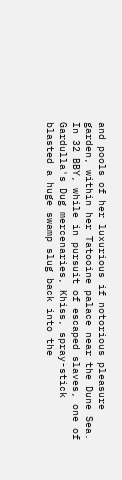and pools of her luxurious if notorious pleasure garden, within her Tatooine palace near the Dune Sea. In 32 BBY, while in pursuit of escaped slaves, one of Gardulla's Dug mercenaries, Khiss, spray-stick blasted a huge swamp slug back into the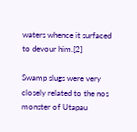waters whence it surfaced to devour him.[2]

Swamp slugs were very closely related to the nos monster of Utapau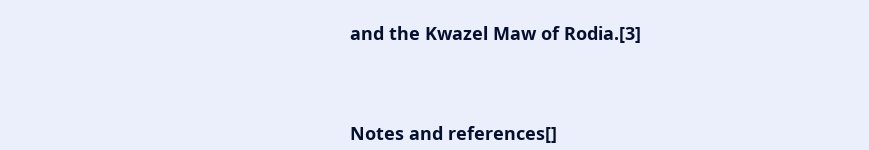and the Kwazel Maw of Rodia.[3]



Notes and references[]